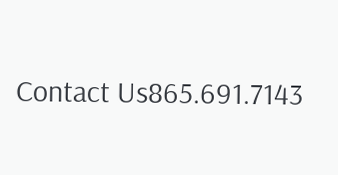Contact Us865.691.7143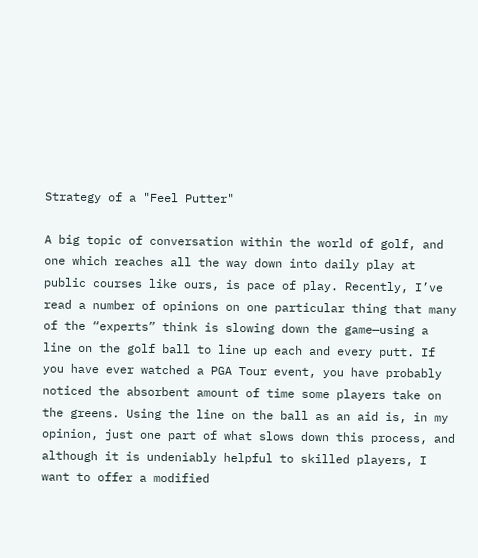Strategy of a "Feel Putter"

A big topic of conversation within the world of golf, and one which reaches all the way down into daily play at public courses like ours, is pace of play. Recently, I’ve read a number of opinions on one particular thing that many of the “experts” think is slowing down the game—using a line on the golf ball to line up each and every putt. If you have ever watched a PGA Tour event, you have probably noticed the absorbent amount of time some players take on the greens. Using the line on the ball as an aid is, in my opinion, just one part of what slows down this process, and although it is undeniably helpful to skilled players, I want to offer a modified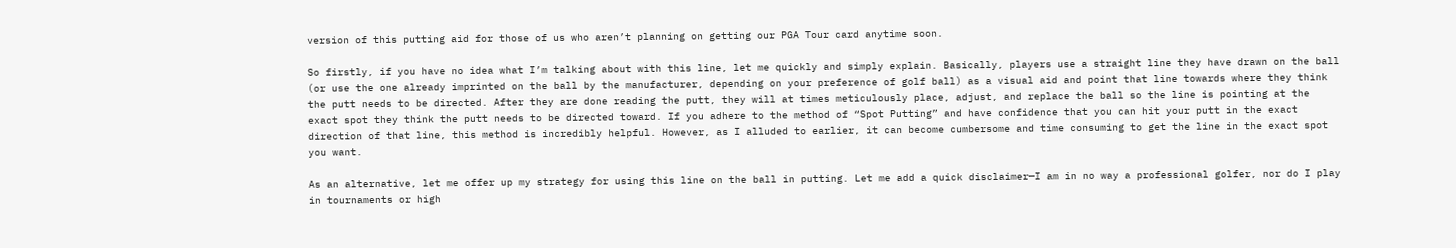version of this putting aid for those of us who aren’t planning on getting our PGA Tour card anytime soon.

So firstly, if you have no idea what I’m talking about with this line, let me quickly and simply explain. Basically, players use a straight line they have drawn on the ball (or use the one already imprinted on the ball by the manufacturer, depending on your preference of golf ball) as a visual aid and point that line towards where they think the putt needs to be directed. After they are done reading the putt, they will at times meticulously place, adjust, and replace the ball so the line is pointing at the exact spot they think the putt needs to be directed toward. If you adhere to the method of “Spot Putting” and have confidence that you can hit your putt in the exact direction of that line, this method is incredibly helpful. However, as I alluded to earlier, it can become cumbersome and time consuming to get the line in the exact spot you want.

As an alternative, let me offer up my strategy for using this line on the ball in putting. Let me add a quick disclaimer—I am in no way a professional golfer, nor do I play in tournaments or high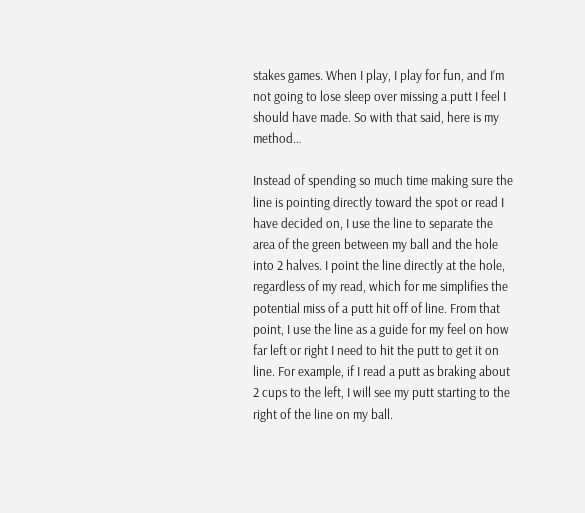stakes games. When I play, I play for fun, and I’m not going to lose sleep over missing a putt I feel I should have made. So with that said, here is my method…

Instead of spending so much time making sure the line is pointing directly toward the spot or read I have decided on, I use the line to separate the area of the green between my ball and the hole into 2 halves. I point the line directly at the hole, regardless of my read, which for me simplifies the potential miss of a putt hit off of line. From that point, I use the line as a guide for my feel on how far left or right I need to hit the putt to get it on line. For example, if I read a putt as braking about 2 cups to the left, I will see my putt starting to the right of the line on my ball.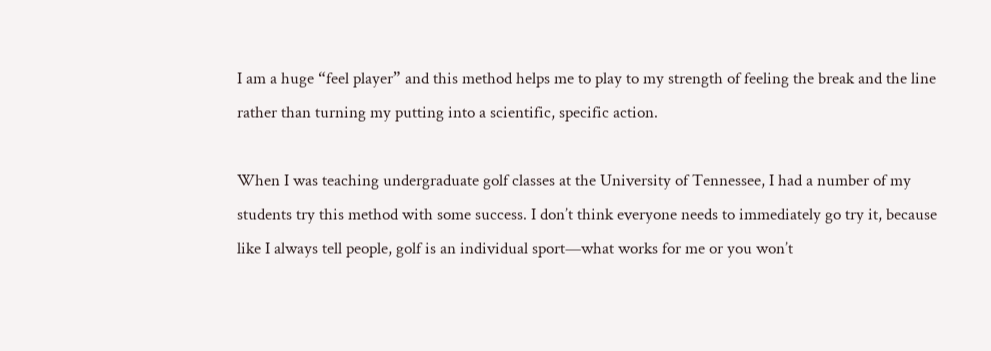I am a huge “feel player” and this method helps me to play to my strength of feeling the break and the line rather than turning my putting into a scientific, specific action.

When I was teaching undergraduate golf classes at the University of Tennessee, I had a number of my students try this method with some success. I don’t think everyone needs to immediately go try it, because like I always tell people, golf is an individual sport—what works for me or you won’t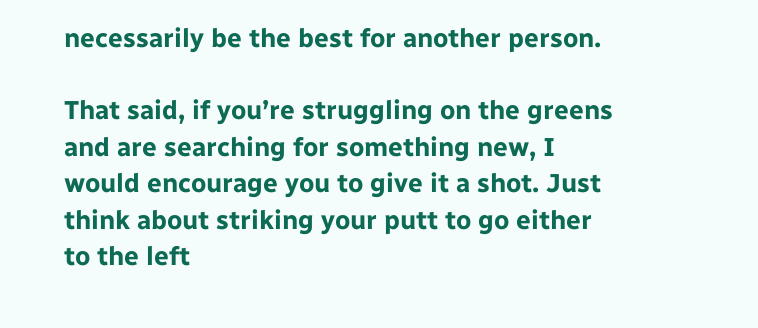necessarily be the best for another person.

That said, if you’re struggling on the greens and are searching for something new, I would encourage you to give it a shot. Just think about striking your putt to go either to the left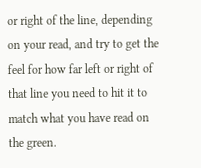or right of the line, depending on your read, and try to get the feel for how far left or right of that line you need to hit it to match what you have read on the green.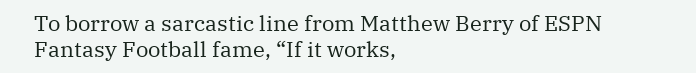To borrow a sarcastic line from Matthew Berry of ESPN Fantasy Football fame, “If it works,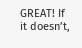GREAT! If it doesn’t,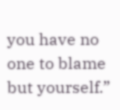you have no one to blame but yourself.”